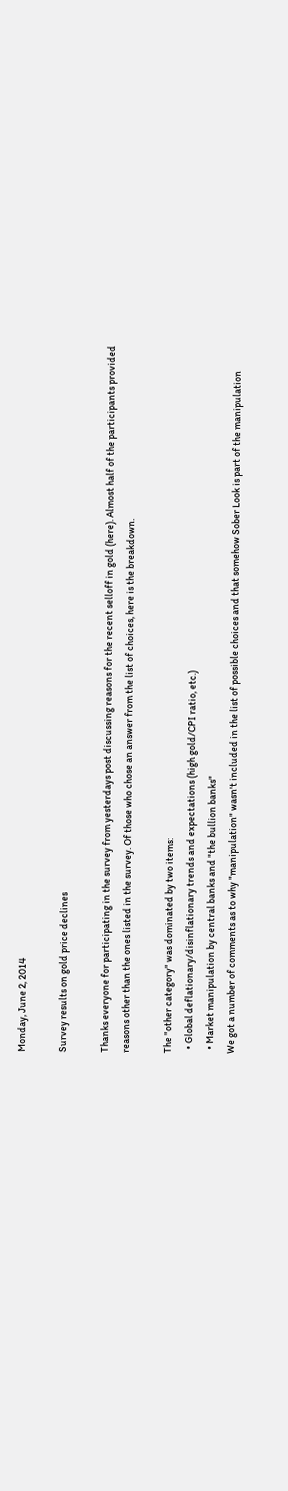Monday, June 2, 2014

Survey results on gold price declines

Thanks everyone for participating in the survey from yesterdays post discussing reasons for the recent selloff in gold (here). Almost half of the participants provided reasons other than the ones listed in the survey. Of those who chose an answer from the list of choices, here is the breakdown.

The "other category" was dominated by two items:
  • Global deflationary/disinflationary trends and expectations (high gold/CPI ratio, etc.)
  • Market manipulation by central banks and "the bullion banks"
We got a number of comments as to why "manipulation" wasn't included in the list of possible choices and that somehow Sober Look is part of the manipulation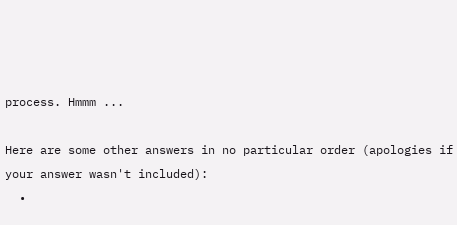process. Hmmm ...

Here are some other answers in no particular order (apologies if your answer wasn't included):
  •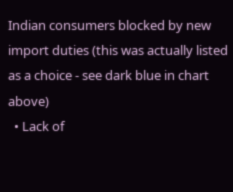Indian consumers blocked by new import duties (this was actually listed as a choice - see dark blue in chart above)
  • Lack of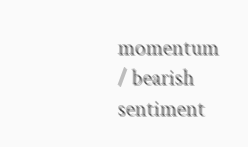momentum / bearish sentiment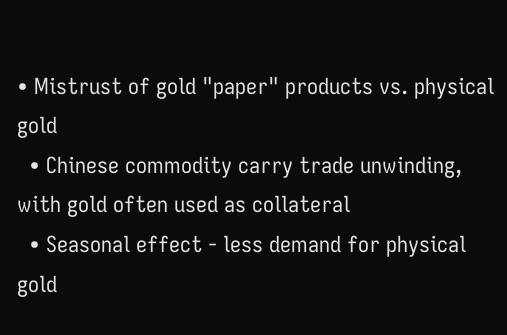• Mistrust of gold "paper" products vs. physical gold
  • Chinese commodity carry trade unwinding, with gold often used as collateral
  • Seasonal effect - less demand for physical gold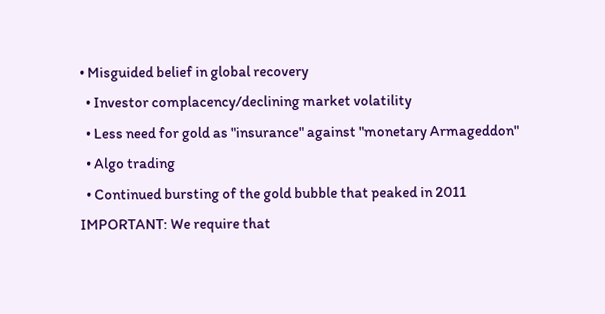• Misguided belief in global recovery
  • Investor complacency/declining market volatility
  • Less need for gold as "insurance" against "monetary Armageddon"
  • Algo trading
  • Continued bursting of the gold bubble that peaked in 2011
IMPORTANT: We require that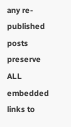any re-published posts preserve ALL embedded links to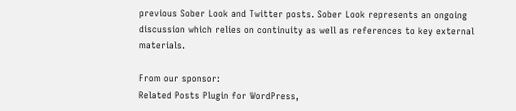previous Sober Look and Twitter posts. Sober Look represents an ongoing discussion which relies on continuity as well as references to key external materials.

From our sponsor:
Related Posts Plugin for WordPress,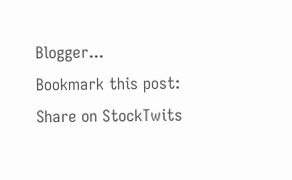Blogger...
Bookmark this post:
Share on StockTwits